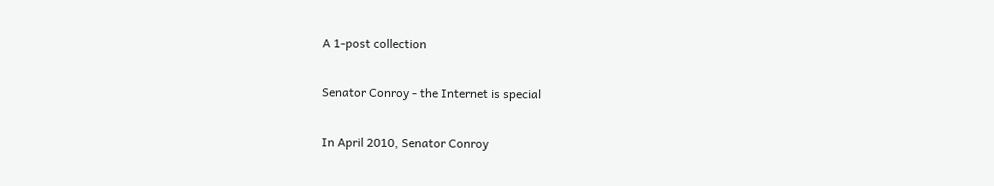A 1-post collection

Senator Conroy - the Internet is special

In April 2010, Senator Conroy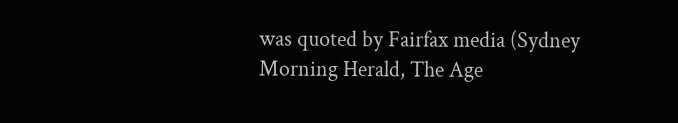was quoted by Fairfax media (Sydney Morning Herald, The Age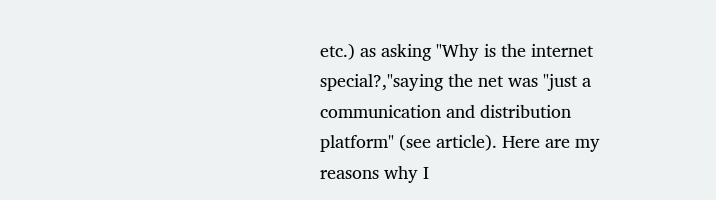etc.) as asking "Why is the internet special?,"saying the net was "just a communication and distribution platform" (see article). Here are my reasons why I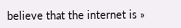believe that the internet is »